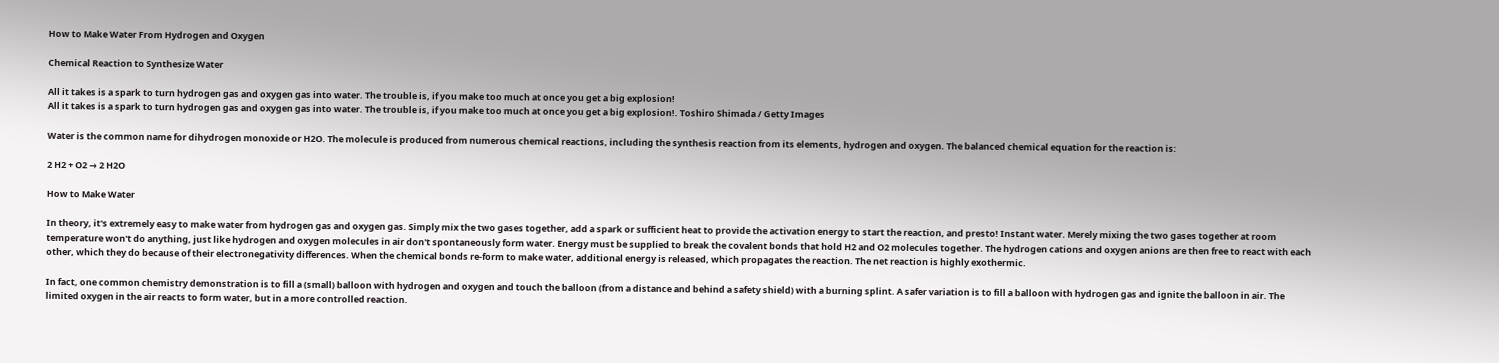How to Make Water From Hydrogen and Oxygen

Chemical Reaction to Synthesize Water

All it takes is a spark to turn hydrogen gas and oxygen gas into water. The trouble is, if you make too much at once you get a big explosion!
All it takes is a spark to turn hydrogen gas and oxygen gas into water. The trouble is, if you make too much at once you get a big explosion!. Toshiro Shimada / Getty Images

Water is the common name for dihydrogen monoxide or H2O. The molecule is produced from numerous chemical reactions, including the synthesis reaction from its elements, hydrogen and oxygen. The balanced chemical equation for the reaction is:

2 H2 + O2 → 2 H2O

How to Make Water

In theory, it's extremely easy to make water from hydrogen gas and oxygen gas. Simply mix the two gases together, add a spark or sufficient heat to provide the activation energy to start the reaction, and presto! Instant water. Merely mixing the two gases together at room temperature won't do anything, just like hydrogen and oxygen molecules in air don't spontaneously form water. Energy must be supplied to break the covalent bonds that hold H2 and O2 molecules together. The hydrogen cations and oxygen anions are then free to react with each other, which they do because of their electronegativity differences. When the chemical bonds re-form to make water, additional energy is released, which propagates the reaction. The net reaction is highly exothermic.

In fact, one common chemistry demonstration is to fill a (small) balloon with hydrogen and oxygen and touch the balloon (from a distance and behind a safety shield) with a burning splint. A safer variation is to fill a balloon with hydrogen gas and ignite the balloon in air. The limited oxygen in the air reacts to form water, but in a more controlled reaction.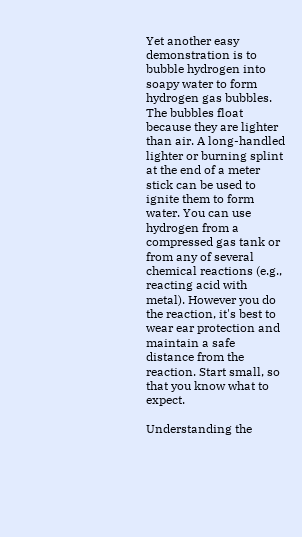Yet another easy demonstration is to bubble hydrogen into soapy water to form hydrogen gas bubbles. The bubbles float because they are lighter than air. A long-handled lighter or burning splint at the end of a meter stick can be used to ignite them to form water. You can use hydrogen from a compressed gas tank or from any of several chemical reactions (e.g., reacting acid with metal). However you do the reaction, it's best to wear ear protection and maintain a safe distance from the reaction. Start small, so that you know what to expect.

Understanding the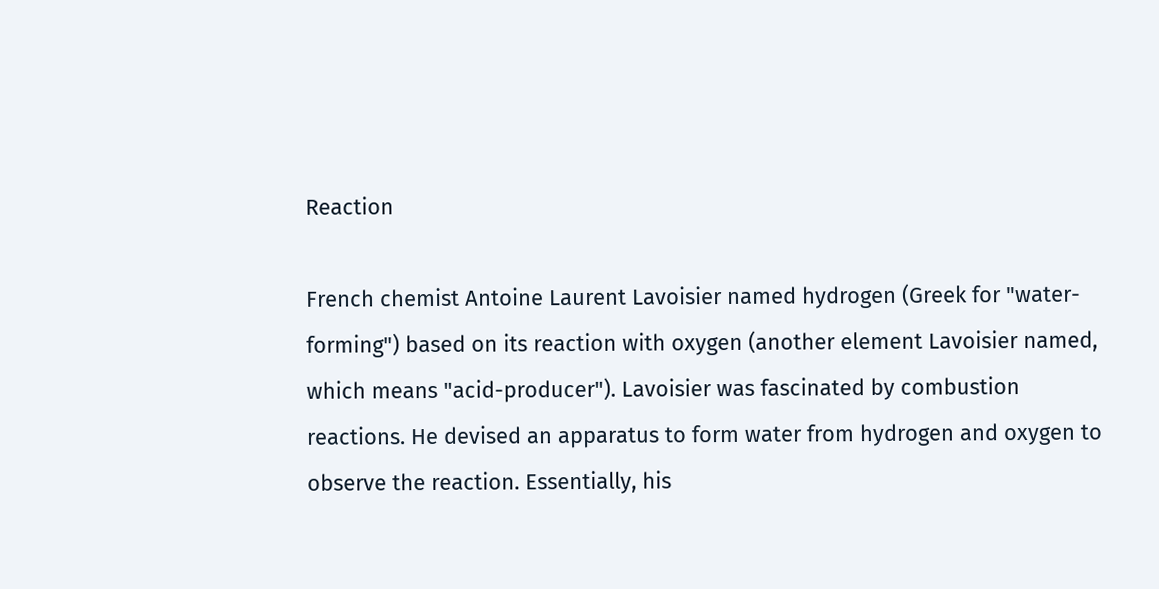Reaction

French chemist Antoine Laurent Lavoisier named hydrogen (Greek for "water-forming") based on its reaction with oxygen (another element Lavoisier named, which means "acid-producer"). Lavoisier was fascinated by combustion reactions. He devised an apparatus to form water from hydrogen and oxygen to observe the reaction. Essentially, his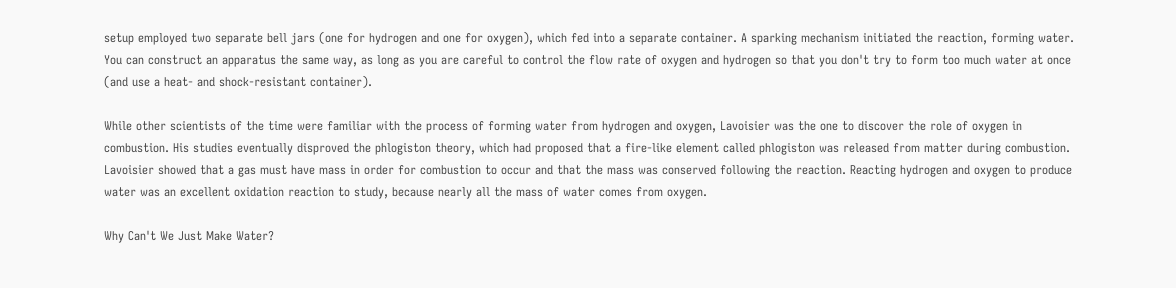setup employed two separate bell jars (one for hydrogen and one for oxygen), which fed into a separate container. A sparking mechanism initiated the reaction, forming water. You can construct an apparatus the same way, as long as you are careful to control the flow rate of oxygen and hydrogen so that you don't try to form too much water at once (and use a heat- and shock-resistant container).

While other scientists of the time were familiar with the process of forming water from hydrogen and oxygen, Lavoisier was the one to discover the role of oxygen in combustion. His studies eventually disproved the phlogiston theory, which had proposed that a fire-like element called phlogiston was released from matter during combustion. Lavoisier showed that a gas must have mass in order for combustion to occur and that the mass was conserved following the reaction. Reacting hydrogen and oxygen to produce water was an excellent oxidation reaction to study, because nearly all the mass of water comes from oxygen.

Why Can't We Just Make Water?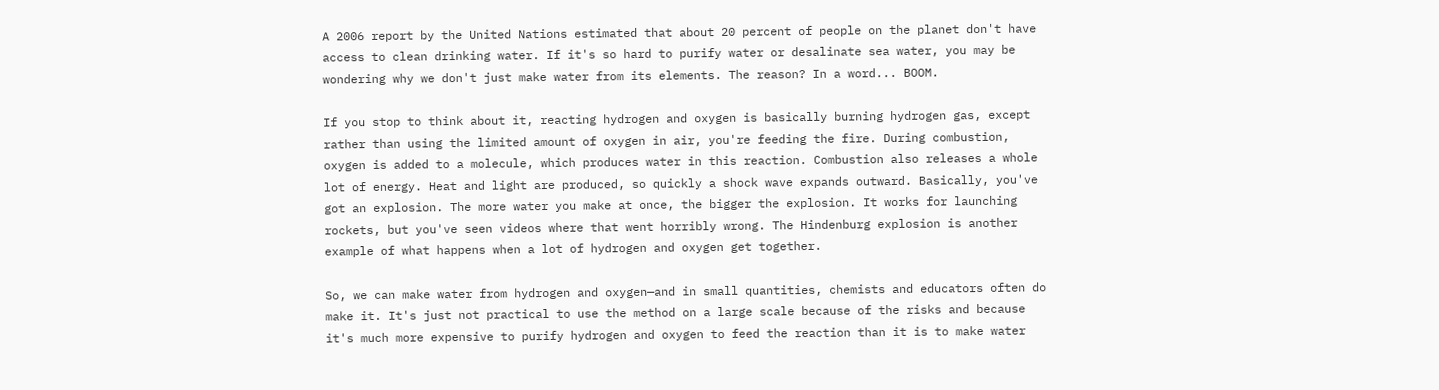A 2006 report by the United Nations estimated that about 20 percent of people on the planet don't have access to clean drinking water. If it's so hard to purify water or desalinate sea water, you may be wondering why we don't just make water from its elements. The reason? In a word... BOOM.

If you stop to think about it, reacting hydrogen and oxygen is basically burning hydrogen gas, except rather than using the limited amount of oxygen in air, you're feeding the fire. During combustion, oxygen is added to a molecule, which produces water in this reaction. Combustion also releases a whole lot of energy. Heat and light are produced, so quickly a shock wave expands outward. Basically, you've got an explosion. The more water you make at once, the bigger the explosion. It works for launching rockets, but you've seen videos where that went horribly wrong. The Hindenburg explosion is another example of what happens when a lot of hydrogen and oxygen get together.

So, we can make water from hydrogen and oxygen—and in small quantities, chemists and educators often do make it. It's just not practical to use the method on a large scale because of the risks and because it's much more expensive to purify hydrogen and oxygen to feed the reaction than it is to make water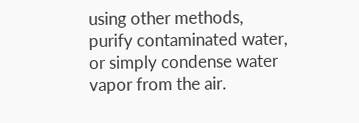using other methods, purify contaminated water, or simply condense water vapor from the air.